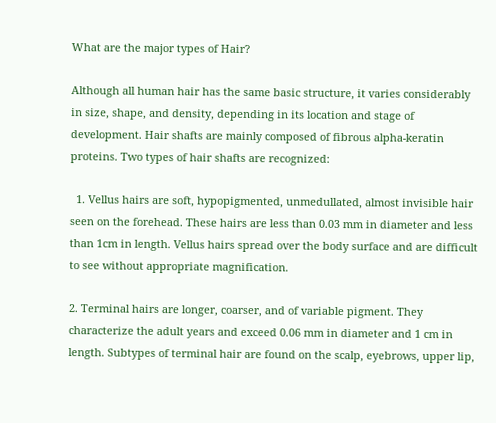What are the major types of Hair?

Although all human hair has the same basic structure, it varies considerably in size, shape, and density, depending in its location and stage of development. Hair shafts are mainly composed of fibrous alpha-keratin proteins. Two types of hair shafts are recognized:

  1. Vellus hairs are soft, hypopigmented, unmedullated, almost invisible hair seen on the forehead. These hairs are less than 0.03 mm in diameter and less than 1cm in length. Vellus hairs spread over the body surface and are difficult to see without appropriate magnification.

2. Terminal hairs are longer, coarser, and of variable pigment. They characterize the adult years and exceed 0.06 mm in diameter and 1 cm in length. Subtypes of terminal hair are found on the scalp, eyebrows, upper lip,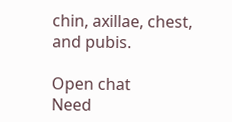chin, axillae, chest, and pubis.

Open chat
Need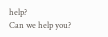help?
Can we help you?